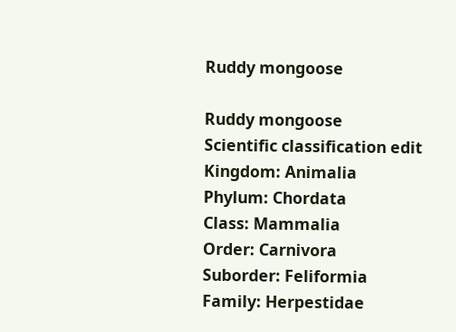Ruddy mongoose

Ruddy mongoose
Scientific classification edit
Kingdom: Animalia
Phylum: Chordata
Class: Mammalia
Order: Carnivora
Suborder: Feliformia
Family: Herpestidae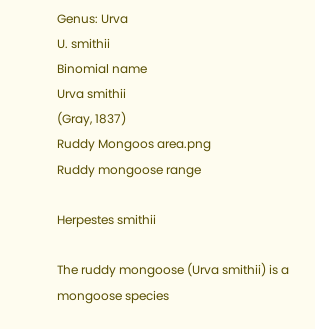Genus: Urva
U. smithii
Binomial name
Urva smithii
(Gray, 1837)
Ruddy Mongoos area.png
Ruddy mongoose range

Herpestes smithii

The ruddy mongoose (Urva smithii) is a mongoose species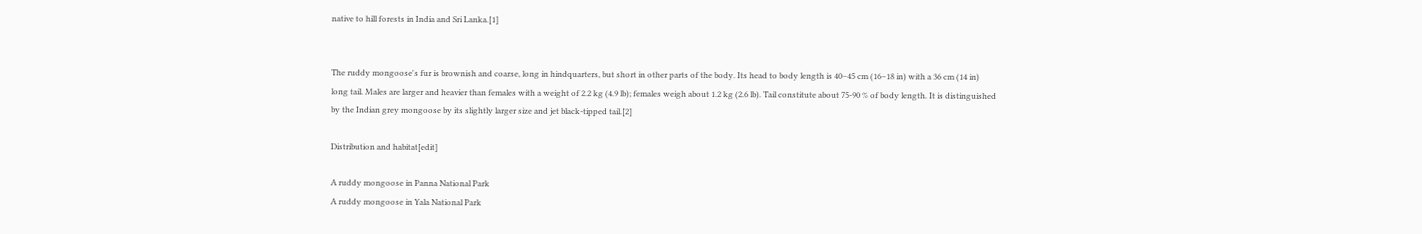native to hill forests in India and Sri Lanka.[1]


The ruddy mongoose's fur is brownish and coarse, long in hindquarters, but short in other parts of the body. Its head to body length is 40–45 cm (16–18 in) with a 36 cm (14 in) long tail. Males are larger and heavier than females with a weight of 2.2 kg (4.9 lb); females weigh about 1.2 kg (2.6 lb). Tail constitute about 75-90 % of body length. It is distinguished by the Indian grey mongoose by its slightly larger size and jet black-tipped tail.[2]

Distribution and habitat[edit]

A ruddy mongoose in Panna National Park
A ruddy mongoose in Yala National Park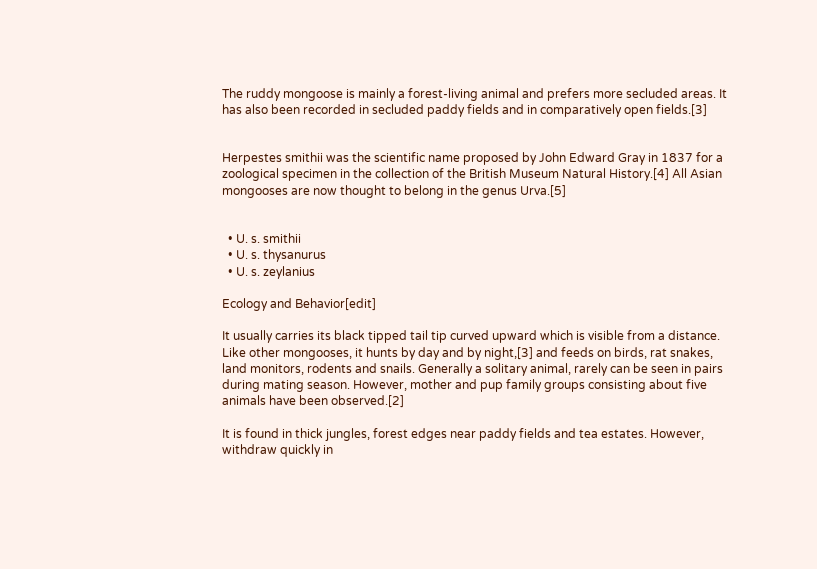The ruddy mongoose is mainly a forest-living animal and prefers more secluded areas. It has also been recorded in secluded paddy fields and in comparatively open fields.[3]


Herpestes smithii was the scientific name proposed by John Edward Gray in 1837 for a zoological specimen in the collection of the British Museum Natural History.[4] All Asian mongooses are now thought to belong in the genus Urva.[5]


  • U. s. smithii
  • U. s. thysanurus
  • U. s. zeylanius

Ecology and Behavior[edit]

It usually carries its black tipped tail tip curved upward which is visible from a distance. Like other mongooses, it hunts by day and by night,[3] and feeds on birds, rat snakes, land monitors, rodents and snails. Generally a solitary animal, rarely can be seen in pairs during mating season. However, mother and pup family groups consisting about five animals have been observed.[2]

It is found in thick jungles, forest edges near paddy fields and tea estates. However, withdraw quickly in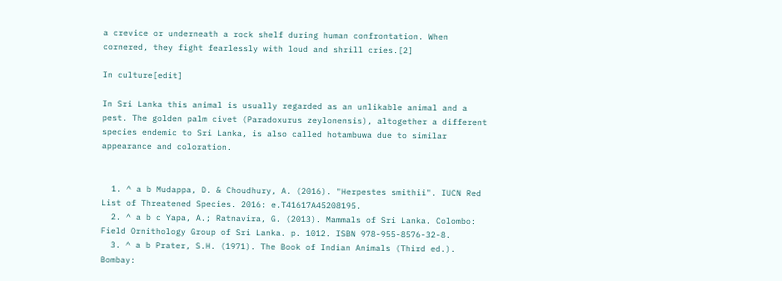a crevice or underneath a rock shelf during human confrontation. When cornered, they fight fearlessly with loud and shrill cries.[2]

In culture[edit]

In Sri Lanka this animal is usually regarded as an unlikable animal and a pest. The golden palm civet (Paradoxurus zeylonensis), altogether a different species endemic to Sri Lanka, is also called hotambuwa due to similar appearance and coloration.


  1. ^ a b Mudappa, D. & Choudhury, A. (2016). "Herpestes smithii". IUCN Red List of Threatened Species. 2016: e.T41617A45208195.
  2. ^ a b c Yapa, A.; Ratnavira, G. (2013). Mammals of Sri Lanka. Colombo: Field Ornithology Group of Sri Lanka. p. 1012. ISBN 978-955-8576-32-8.
  3. ^ a b Prater, S.H. (1971). The Book of Indian Animals (Third ed.). Bombay: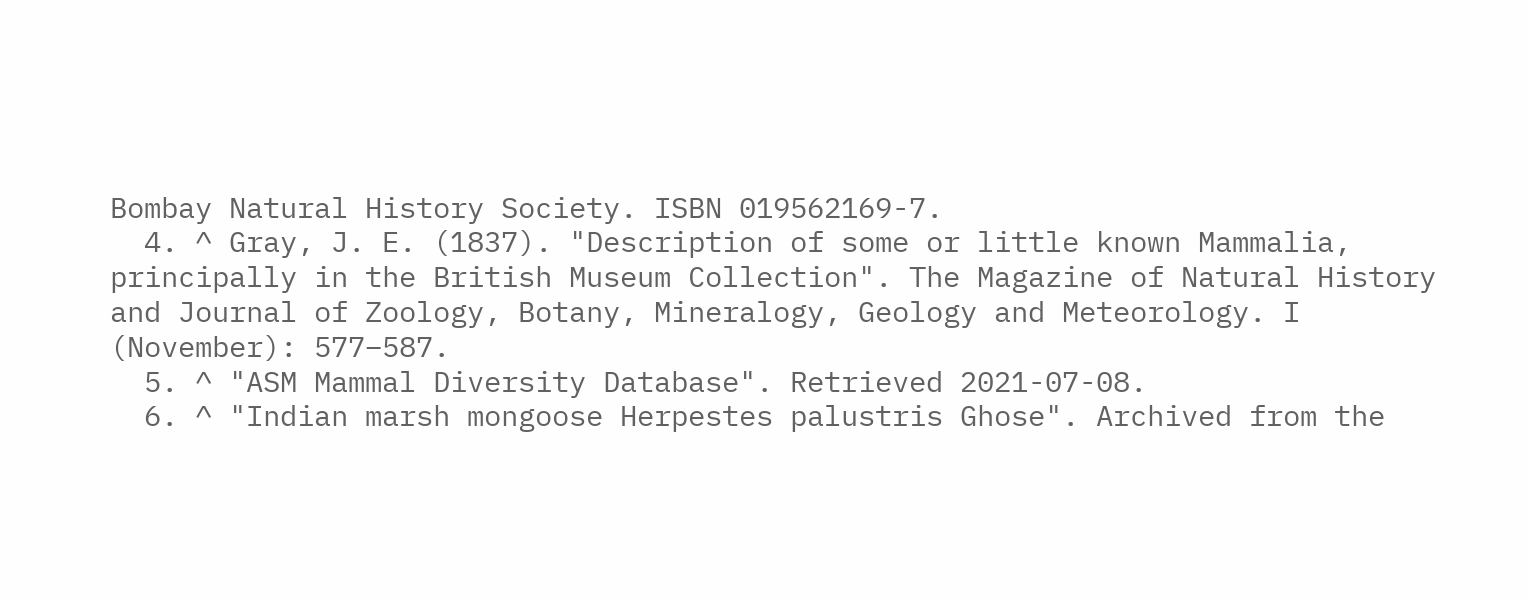Bombay Natural History Society. ISBN 019562169-7.
  4. ^ Gray, J. E. (1837). "Description of some or little known Mammalia, principally in the British Museum Collection". The Magazine of Natural History and Journal of Zoology, Botany, Mineralogy, Geology and Meteorology. I (November): 577–587.
  5. ^ "ASM Mammal Diversity Database". Retrieved 2021-07-08.
  6. ^ "Indian marsh mongoose Herpestes palustris Ghose". Archived from the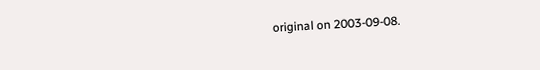original on 2003-09-08.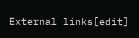External links[edit]